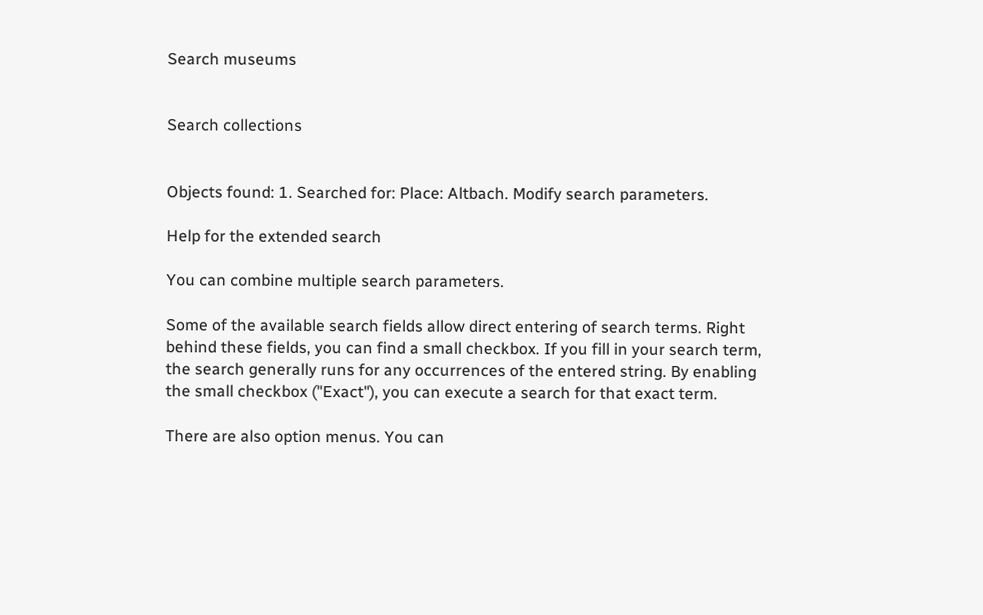Search museums


Search collections


Objects found: 1. Searched for: Place: Altbach. Modify search parameters.

Help for the extended search

You can combine multiple search parameters.

Some of the available search fields allow direct entering of search terms. Right behind these fields, you can find a small checkbox. If you fill in your search term, the search generally runs for any occurrences of the entered string. By enabling the small checkbox ("Exact"), you can execute a search for that exact term.

There are also option menus. You can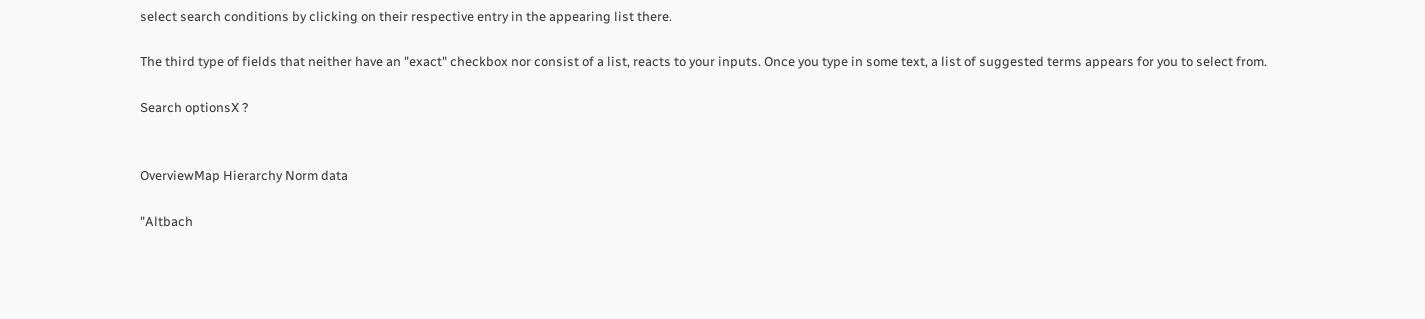select search conditions by clicking on their respective entry in the appearing list there.

The third type of fields that neither have an "exact" checkbox nor consist of a list, reacts to your inputs. Once you type in some text, a list of suggested terms appears for you to select from.

Search optionsX ?


OverviewMap Hierarchy Norm data

"Altbach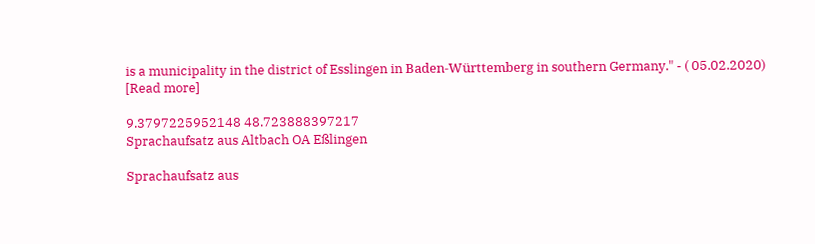is a municipality in the district of Esslingen in Baden-Württemberg in southern Germany." - ( 05.02.2020)
[Read more]

9.3797225952148 48.723888397217
Sprachaufsatz aus Altbach OA Eßlingen

Sprachaufsatz aus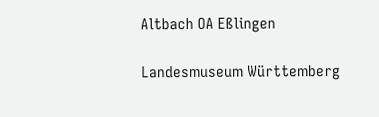Altbach OA Eßlingen

Landesmuseum Württemberg